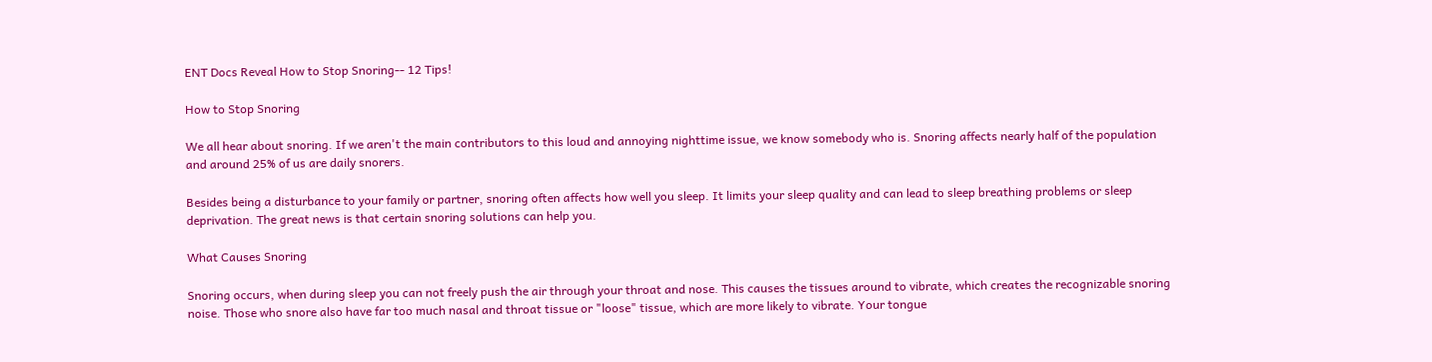ENT Docs Reveal How to Stop Snoring-- 12 Tips!

How to Stop Snoring

We all hear about snoring. If we aren't the main contributors to this loud and annoying nighttime issue, we know somebody who is. Snoring affects nearly half of the population and around 25% of us are daily snorers.

Besides being a disturbance to your family or partner, snoring often affects how well you sleep. It limits your sleep quality and can lead to sleep breathing problems or sleep deprivation. The great news is that certain snoring solutions can help you.

What Causes Snoring

Snoring occurs, when during sleep you can not freely push the air through your throat and nose. This causes the tissues around to vibrate, which creates the recognizable snoring noise. Those who snore also have far too much nasal and throat tissue or "loose" tissue, which are more likely to vibrate. Your tongue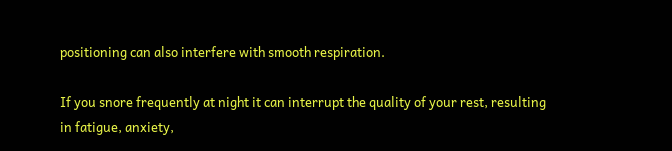positioning can also interfere with smooth respiration.

If you snore frequently at night it can interrupt the quality of your rest, resulting in fatigue, anxiety,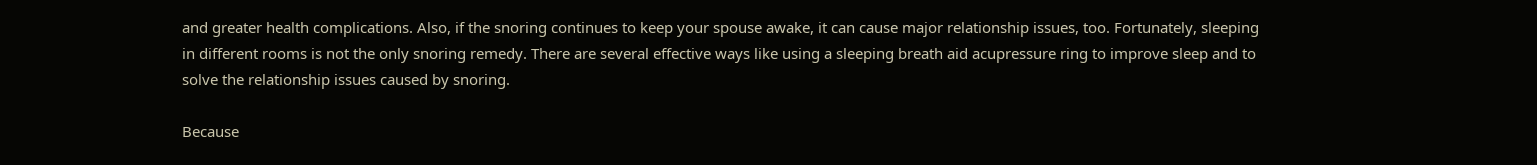and greater health complications. Also, if the snoring continues to keep your spouse awake, it can cause major relationship issues, too. Fortunately, sleeping in different rooms is not the only snoring remedy. There are several effective ways like using a sleeping breath aid acupressure ring to improve sleep and to solve the relationship issues caused by snoring.

Because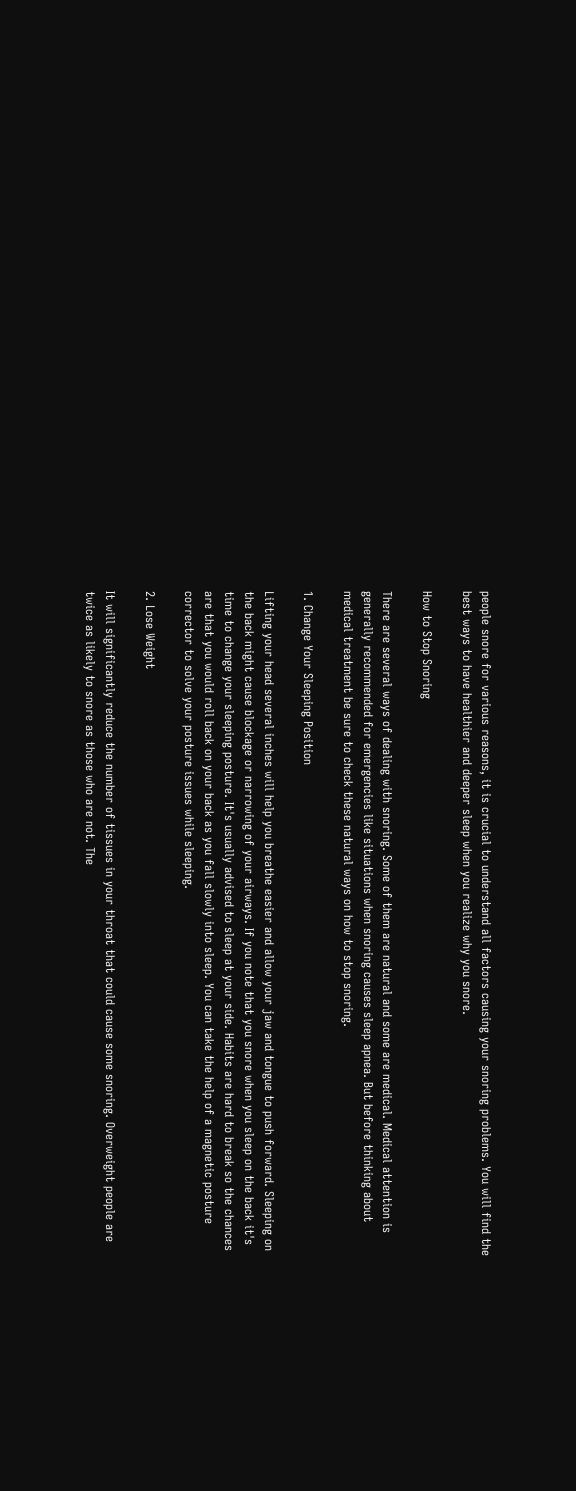people snore for various reasons, it is crucial to understand all factors causing your snoring problems. You will find the best ways to have healthier and deeper sleep when you realize why you snore.

How to Stop Snoring

There are several ways of dealing with snoring. Some of them are natural and some are medical. Medical attention is generally recommended for emergencies like situations when snoring causes sleep apnea. But before thinking about medical treatment be sure to check these natural ways on how to stop snoring.

1. Change Your Sleeping Position

Lifting your head several inches will help you breathe easier and allow your jaw and tongue to push forward. Sleeping on the back might cause blockage or narrowing of your airways. If you note that you snore when you sleep on the back it's time to change your sleeping posture. It's usually advised to sleep at your side. Habits are hard to break so the chances are that you would roll back on your back as you fall slowly into sleep. You can take the help of a magnetic posture corrector to solve your posture issues while sleeping.

2. Lose Weight

It will significantly reduce the number of tissues in your throat that could cause some snoring. Overweight people are twice as likely to snore as those who are not. The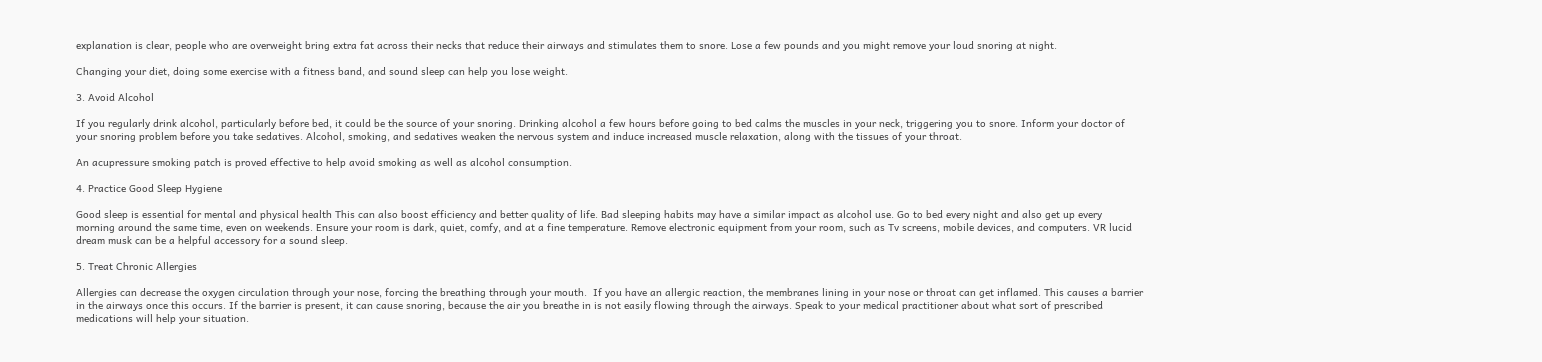explanation is clear, people who are overweight bring extra fat across their necks that reduce their airways and stimulates them to snore. Lose a few pounds and you might remove your loud snoring at night.

Changing your diet, doing some exercise with a fitness band, and sound sleep can help you lose weight.

3. Avoid Alcohol

If you regularly drink alcohol, particularly before bed, it could be the source of your snoring. Drinking alcohol a few hours before going to bed calms the muscles in your neck, triggering you to snore. Inform your doctor of your snoring problem before you take sedatives. Alcohol, smoking, and sedatives weaken the nervous system and induce increased muscle relaxation, along with the tissues of your throat.

An acupressure smoking patch is proved effective to help avoid smoking as well as alcohol consumption.

4. Practice Good Sleep Hygiene

Good sleep is essential for mental and physical health This can also boost efficiency and better quality of life. Bad sleeping habits may have a similar impact as alcohol use. Go to bed every night and also get up every morning around the same time, even on weekends. Ensure your room is dark, quiet, comfy, and at a fine temperature. Remove electronic equipment from your room, such as Tv screens, mobile devices, and computers. VR lucid dream musk can be a helpful accessory for a sound sleep.

5. Treat Chronic Allergies

Allergies can decrease the oxygen circulation through your nose, forcing the breathing through your mouth.  If you have an allergic reaction, the membranes lining in your nose or throat can get inflamed. This causes a barrier in the airways once this occurs. If the barrier is present, it can cause snoring, because the air you breathe in is not easily flowing through the airways. Speak to your medical practitioner about what sort of prescribed medications will help your situation.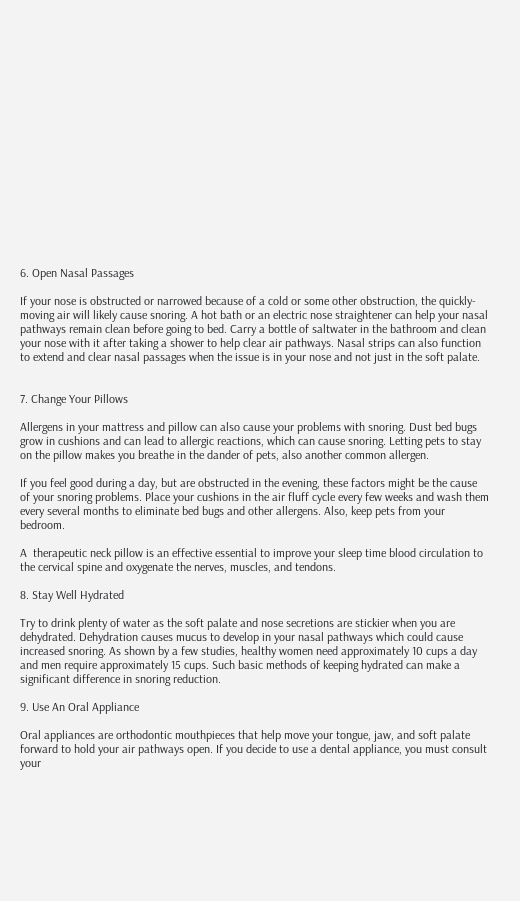6. Open Nasal Passages

If your nose is obstructed or narrowed because of a cold or some other obstruction, the quickly-moving air will likely cause snoring. A hot bath or an electric nose straightener can help your nasal pathways remain clean before going to bed. Carry a bottle of saltwater in the bathroom and clean your nose with it after taking a shower to help clear air pathways. Nasal strips can also function to extend and clear nasal passages when the issue is in your nose and not just in the soft palate.


7. Change Your Pillows

Allergens in your mattress and pillow can also cause your problems with snoring. Dust bed bugs grow in cushions and can lead to allergic reactions, which can cause snoring. Letting pets to stay on the pillow makes you breathe in the dander of pets, also another common allergen.

If you feel good during a day, but are obstructed in the evening, these factors might be the cause of your snoring problems. Place your cushions in the air fluff cycle every few weeks and wash them every several months to eliminate bed bugs and other allergens. Also, keep pets from your bedroom.

A  therapeutic neck pillow is an effective essential to improve your sleep time blood circulation to the cervical spine and oxygenate the nerves, muscles, and tendons.

8. Stay Well Hydrated

Try to drink plenty of water as the soft palate and nose secretions are stickier when you are dehydrated. Dehydration causes mucus to develop in your nasal pathways which could cause increased snoring. As shown by a few studies, healthy women need approximately 10 cups a day and men require approximately 15 cups. Such basic methods of keeping hydrated can make a significant difference in snoring reduction.

9. Use An Oral Appliance

Oral appliances are orthodontic mouthpieces that help move your tongue, jaw, and soft palate forward to hold your air pathways open. If you decide to use a dental appliance, you must consult your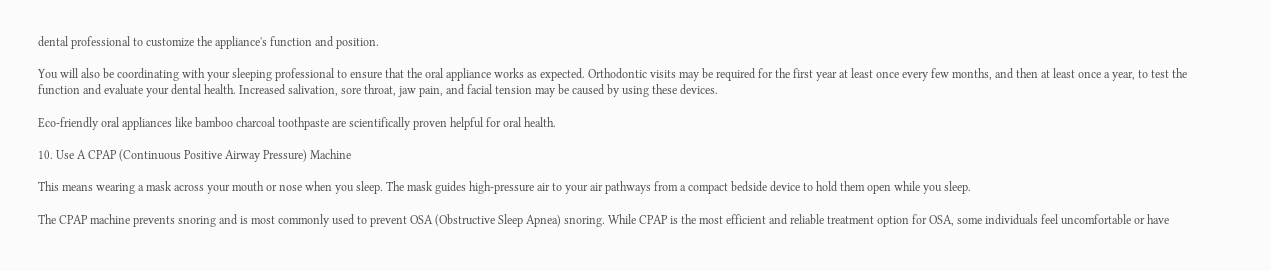dental professional to customize the appliance's function and position.

You will also be coordinating with your sleeping professional to ensure that the oral appliance works as expected. Orthodontic visits may be required for the first year at least once every few months, and then at least once a year, to test the function and evaluate your dental health. Increased salivation, sore throat, jaw pain, and facial tension may be caused by using these devices.

Eco-friendly oral appliances like bamboo charcoal toothpaste are scientifically proven helpful for oral health.

10. Use A CPAP (Continuous Positive Airway Pressure) Machine

This means wearing a mask across your mouth or nose when you sleep. The mask guides high-pressure air to your air pathways from a compact bedside device to hold them open while you sleep.

The CPAP machine prevents snoring and is most commonly used to prevent OSA (Obstructive Sleep Apnea) snoring. While CPAP is the most efficient and reliable treatment option for OSA, some individuals feel uncomfortable or have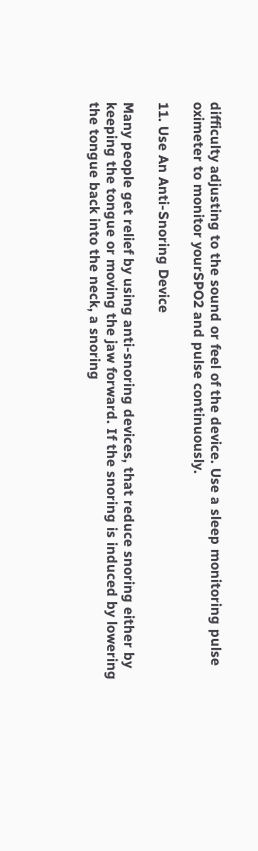difficulty adjusting to the sound or feel of the device. Use a sleep monitoring pulse oximeter to monitor yourSPO2 and pulse continuously.

11. Use An Anti-Snoring Device

Many people get relief by using anti-snoring devices, that reduce snoring either by keeping the tongue or moving the jaw forward. If the snoring is induced by lowering the tongue back into the neck, a snoring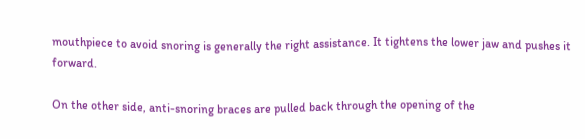mouthpiece to avoid snoring is generally the right assistance. It tightens the lower jaw and pushes it forward.

On the other side, anti-snoring braces are pulled back through the opening of the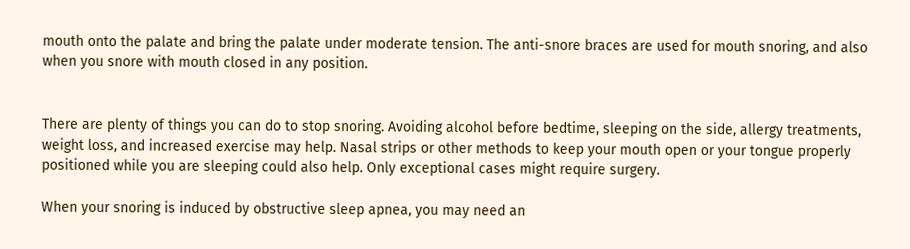mouth onto the palate and bring the palate under moderate tension. The anti-snore braces are used for mouth snoring, and also when you snore with mouth closed in any position.


There are plenty of things you can do to stop snoring. Avoiding alcohol before bedtime, sleeping on the side, allergy treatments, weight loss, and increased exercise may help. Nasal strips or other methods to keep your mouth open or your tongue properly positioned while you are sleeping could also help. Only exceptional cases might require surgery.

When your snoring is induced by obstructive sleep apnea, you may need an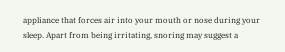appliance that forces air into your mouth or nose during your sleep. Apart from being irritating, snoring may suggest a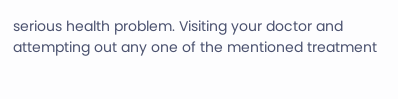serious health problem. Visiting your doctor and attempting out any one of the mentioned treatment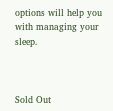options will help you with managing your sleep.



Sold Out